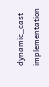dynamic_cast implementation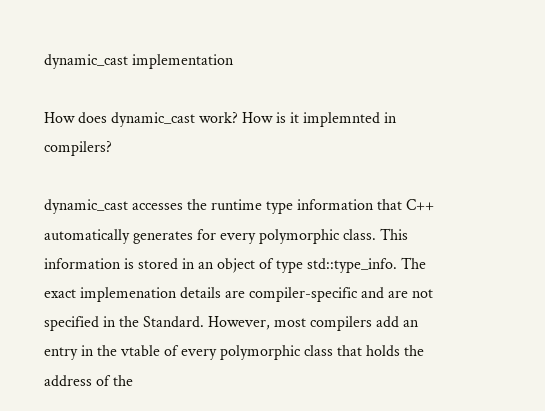dynamic_cast implementation

How does dynamic_cast work? How is it implemnted in compilers?

dynamic_cast accesses the runtime type information that C++ automatically generates for every polymorphic class. This information is stored in an object of type std::type_info. The exact implemenation details are compiler-specific and are not specified in the Standard. However, most compilers add an entry in the vtable of every polymorphic class that holds the address of the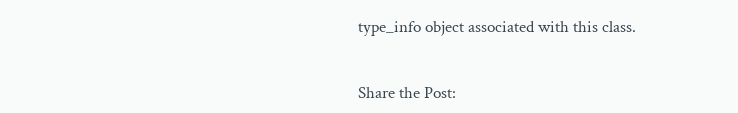type_info object associated with this class.


Share the Post: